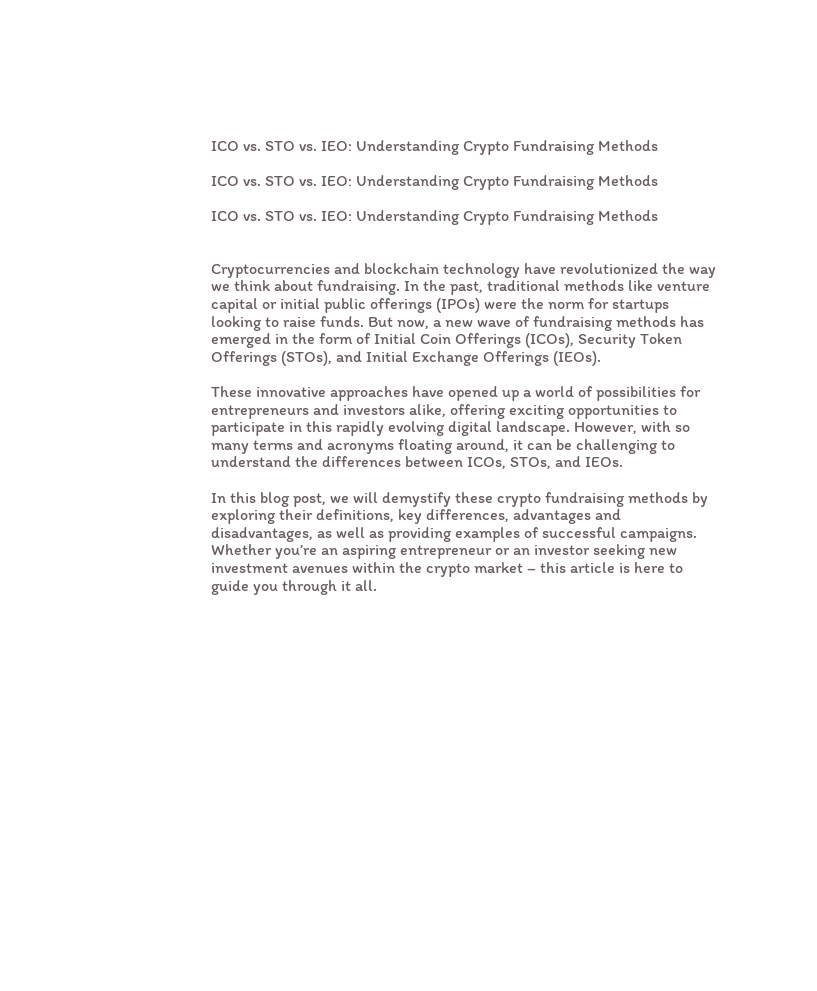ICO vs. STO vs. IEO: Understanding Crypto Fundraising Methods

ICO vs. STO vs. IEO: Understanding Crypto Fundraising Methods

ICO vs. STO vs. IEO: Understanding Crypto Fundraising Methods


Cryptocurrencies and blockchain technology have revolutionized the way we think about fundraising. In the past, traditional methods like venture capital or initial public offerings (IPOs) were the norm for startups looking to raise funds. But now, a new wave of fundraising methods has emerged in the form of Initial Coin Offerings (ICOs), Security Token Offerings (STOs), and Initial Exchange Offerings (IEOs).

These innovative approaches have opened up a world of possibilities for entrepreneurs and investors alike, offering exciting opportunities to participate in this rapidly evolving digital landscape. However, with so many terms and acronyms floating around, it can be challenging to understand the differences between ICOs, STOs, and IEOs.

In this blog post, we will demystify these crypto fundraising methods by exploring their definitions, key differences, advantages and disadvantages, as well as providing examples of successful campaigns. Whether you’re an aspiring entrepreneur or an investor seeking new investment avenues within the crypto market – this article is here to guide you through it all.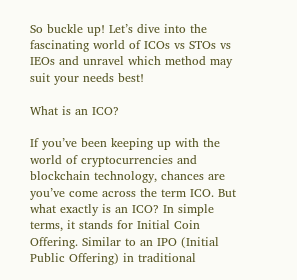So buckle up! Let’s dive into the fascinating world of ICOs vs STOs vs IEOs and unravel which method may suit your needs best!

What is an ICO?

If you’ve been keeping up with the world of cryptocurrencies and blockchain technology, chances are you’ve come across the term ICO. But what exactly is an ICO? In simple terms, it stands for Initial Coin Offering. Similar to an IPO (Initial Public Offering) in traditional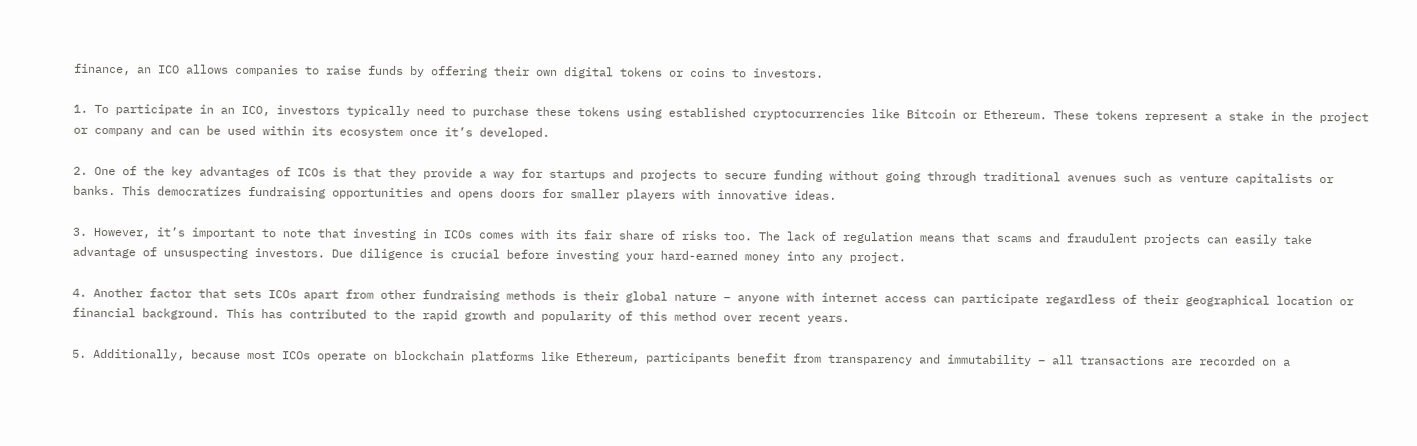finance, an ICO allows companies to raise funds by offering their own digital tokens or coins to investors.

1. To participate in an ICO, investors typically need to purchase these tokens using established cryptocurrencies like Bitcoin or Ethereum. These tokens represent a stake in the project or company and can be used within its ecosystem once it’s developed.

2. One of the key advantages of ICOs is that they provide a way for startups and projects to secure funding without going through traditional avenues such as venture capitalists or banks. This democratizes fundraising opportunities and opens doors for smaller players with innovative ideas.

3. However, it’s important to note that investing in ICOs comes with its fair share of risks too. The lack of regulation means that scams and fraudulent projects can easily take advantage of unsuspecting investors. Due diligence is crucial before investing your hard-earned money into any project.

4. Another factor that sets ICOs apart from other fundraising methods is their global nature – anyone with internet access can participate regardless of their geographical location or financial background. This has contributed to the rapid growth and popularity of this method over recent years.

5. Additionally, because most ICOs operate on blockchain platforms like Ethereum, participants benefit from transparency and immutability – all transactions are recorded on a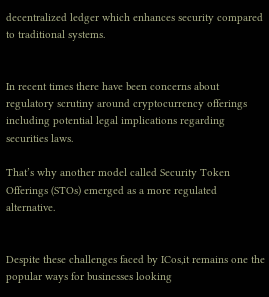decentralized ledger which enhances security compared to traditional systems.


In recent times there have been concerns about regulatory scrutiny around cryptocurrency offerings including potential legal implications regarding securities laws.

That’s why another model called Security Token Offerings (STOs) emerged as a more regulated alternative.


Despite these challenges faced by ICos,it remains one the popular ways for businesses looking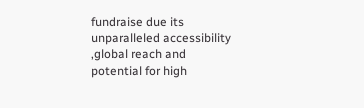fundraise due its unparalleled accessibility ,global reach and potential for high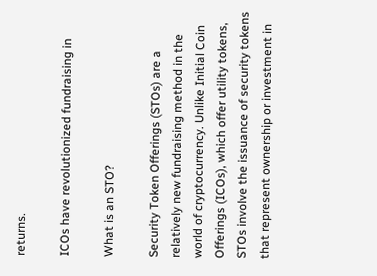returns.

ICOs have revolutionized fundraising in

What is an STO?

Security Token Offerings (STOs) are a relatively new fundraising method in the world of cryptocurrency. Unlike Initial Coin Offerings (ICOs), which offer utility tokens, STOs involve the issuance of security tokens that represent ownership or investment in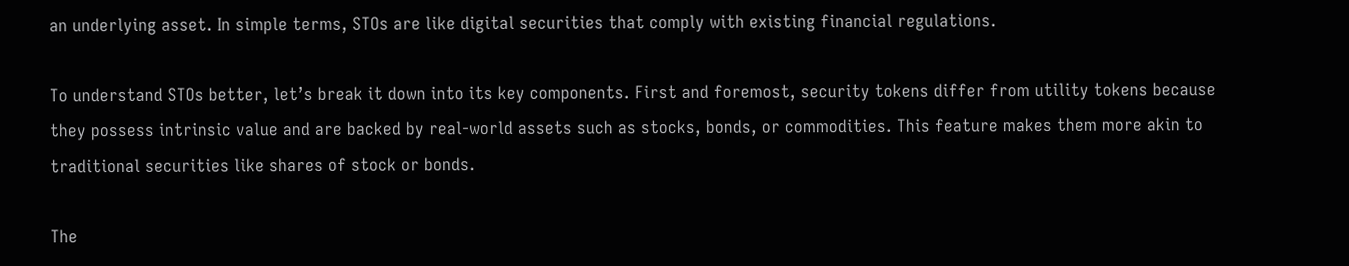an underlying asset. In simple terms, STOs are like digital securities that comply with existing financial regulations.

To understand STOs better, let’s break it down into its key components. First and foremost, security tokens differ from utility tokens because they possess intrinsic value and are backed by real-world assets such as stocks, bonds, or commodities. This feature makes them more akin to traditional securities like shares of stock or bonds.

The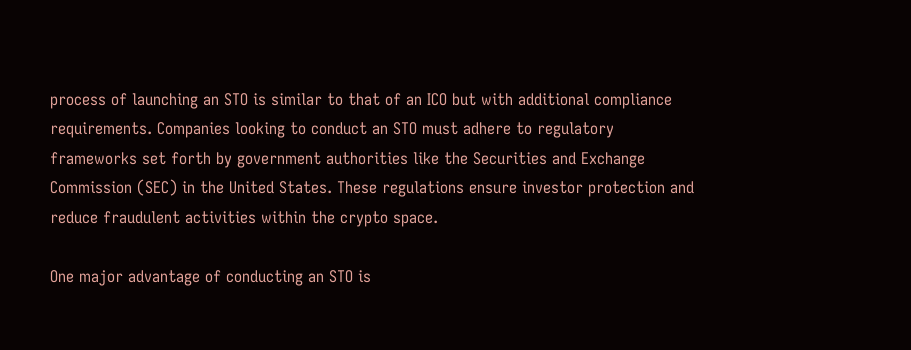process of launching an STO is similar to that of an ICO but with additional compliance requirements. Companies looking to conduct an STO must adhere to regulatory frameworks set forth by government authorities like the Securities and Exchange Commission (SEC) in the United States. These regulations ensure investor protection and reduce fraudulent activities within the crypto space.

One major advantage of conducting an STO is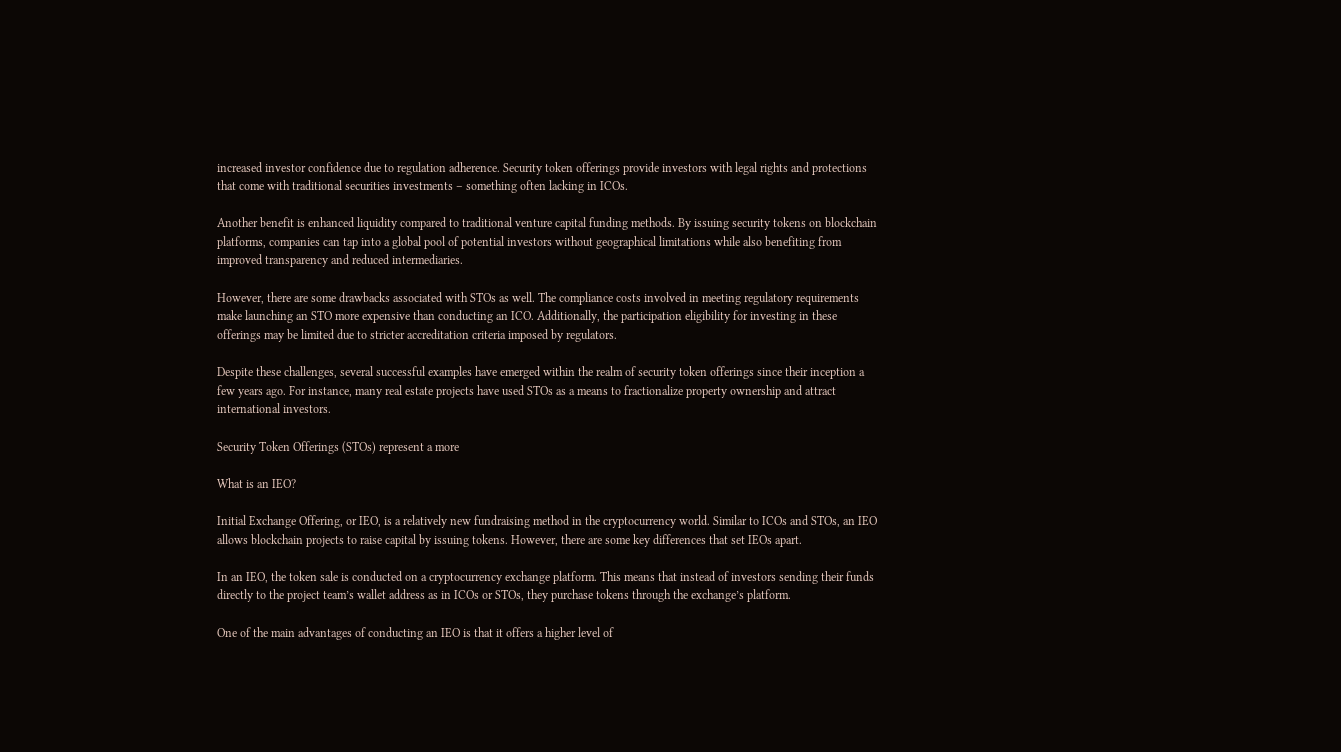increased investor confidence due to regulation adherence. Security token offerings provide investors with legal rights and protections that come with traditional securities investments – something often lacking in ICOs.

Another benefit is enhanced liquidity compared to traditional venture capital funding methods. By issuing security tokens on blockchain platforms, companies can tap into a global pool of potential investors without geographical limitations while also benefiting from improved transparency and reduced intermediaries.

However, there are some drawbacks associated with STOs as well. The compliance costs involved in meeting regulatory requirements make launching an STO more expensive than conducting an ICO. Additionally, the participation eligibility for investing in these offerings may be limited due to stricter accreditation criteria imposed by regulators.

Despite these challenges, several successful examples have emerged within the realm of security token offerings since their inception a few years ago. For instance, many real estate projects have used STOs as a means to fractionalize property ownership and attract international investors.

Security Token Offerings (STOs) represent a more

What is an IEO?

Initial Exchange Offering, or IEO, is a relatively new fundraising method in the cryptocurrency world. Similar to ICOs and STOs, an IEO allows blockchain projects to raise capital by issuing tokens. However, there are some key differences that set IEOs apart.

In an IEO, the token sale is conducted on a cryptocurrency exchange platform. This means that instead of investors sending their funds directly to the project team’s wallet address as in ICOs or STOs, they purchase tokens through the exchange’s platform.

One of the main advantages of conducting an IEO is that it offers a higher level of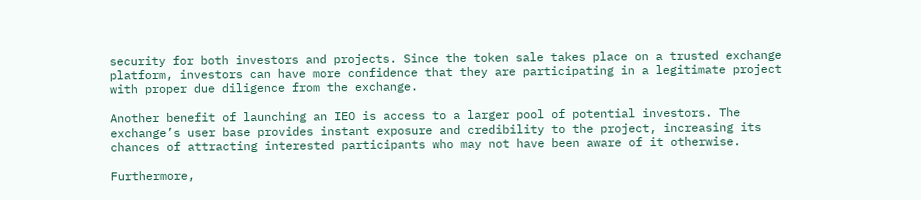security for both investors and projects. Since the token sale takes place on a trusted exchange platform, investors can have more confidence that they are participating in a legitimate project with proper due diligence from the exchange.

Another benefit of launching an IEO is access to a larger pool of potential investors. The exchange’s user base provides instant exposure and credibility to the project, increasing its chances of attracting interested participants who may not have been aware of it otherwise.

Furthermore,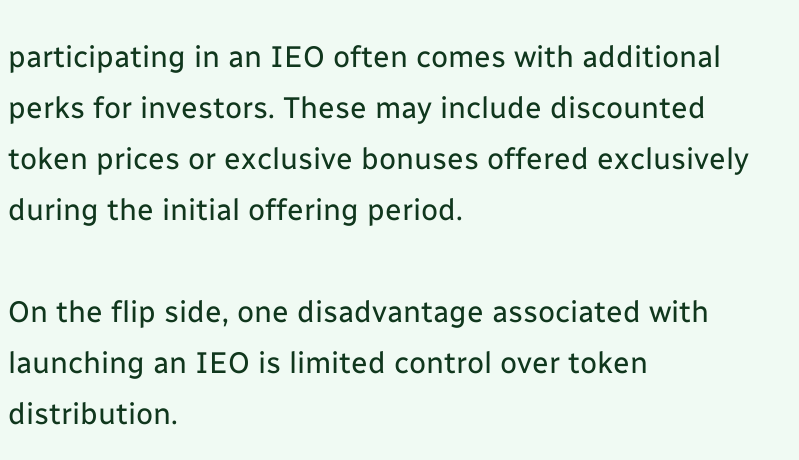participating in an IEO often comes with additional perks for investors. These may include discounted token prices or exclusive bonuses offered exclusively during the initial offering period.

On the flip side, one disadvantage associated with launching an IEO is limited control over token distribution.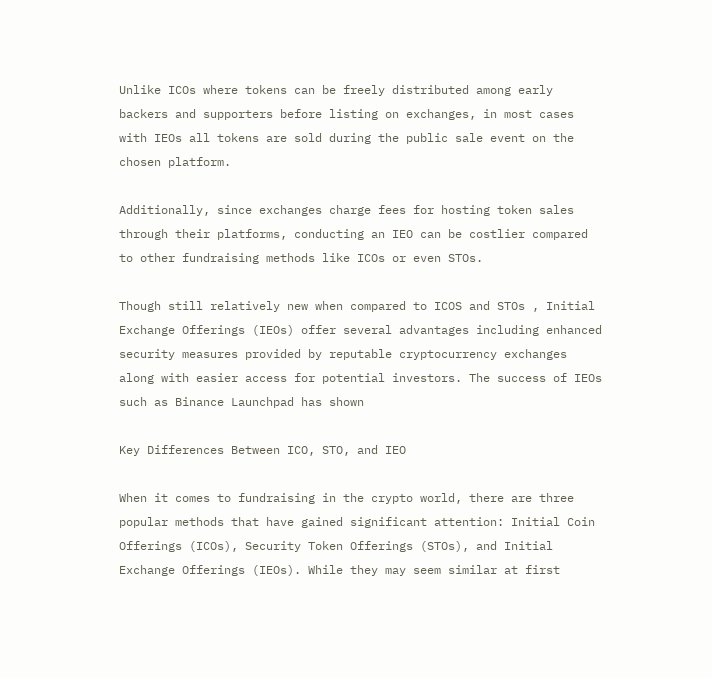Unlike ICOs where tokens can be freely distributed among early backers and supporters before listing on exchanges, in most cases with IEOs all tokens are sold during the public sale event on the chosen platform.

Additionally, since exchanges charge fees for hosting token sales through their platforms, conducting an IEO can be costlier compared to other fundraising methods like ICOs or even STOs.

Though still relatively new when compared to ICOS and STOs , Initial Exchange Offerings (IEOs) offer several advantages including enhanced security measures provided by reputable cryptocurrency exchanges along with easier access for potential investors. The success of IEOs such as Binance Launchpad has shown

Key Differences Between ICO, STO, and IEO

When it comes to fundraising in the crypto world, there are three popular methods that have gained significant attention: Initial Coin Offerings (ICOs), Security Token Offerings (STOs), and Initial Exchange Offerings (IEOs). While they may seem similar at first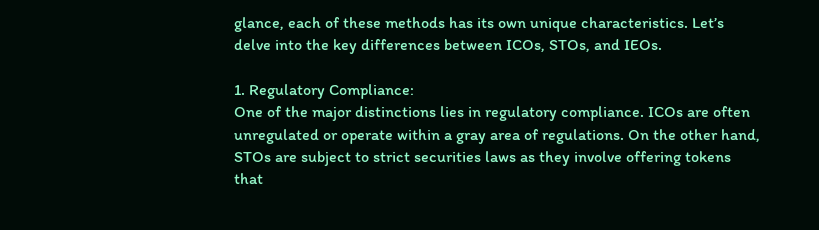glance, each of these methods has its own unique characteristics. Let’s delve into the key differences between ICOs, STOs, and IEOs.

1. Regulatory Compliance:
One of the major distinctions lies in regulatory compliance. ICOs are often unregulated or operate within a gray area of regulations. On the other hand, STOs are subject to strict securities laws as they involve offering tokens that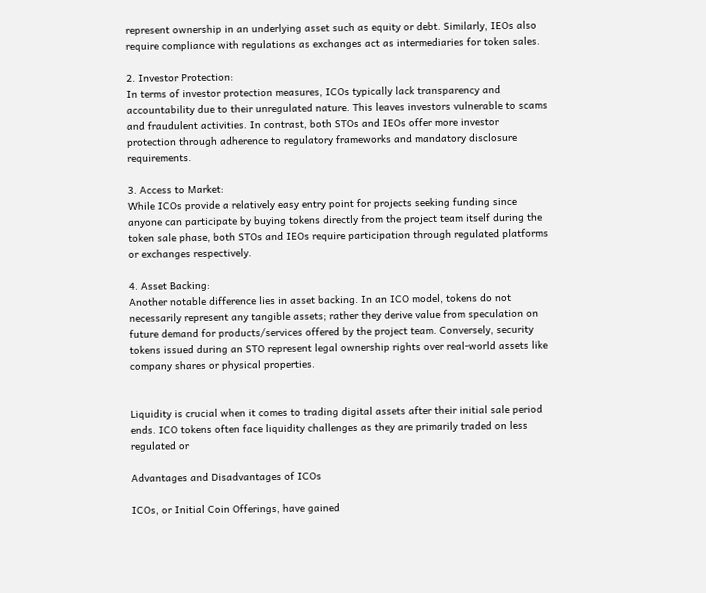represent ownership in an underlying asset such as equity or debt. Similarly, IEOs also require compliance with regulations as exchanges act as intermediaries for token sales.

2. Investor Protection:
In terms of investor protection measures, ICOs typically lack transparency and accountability due to their unregulated nature. This leaves investors vulnerable to scams and fraudulent activities. In contrast, both STOs and IEOs offer more investor protection through adherence to regulatory frameworks and mandatory disclosure requirements.

3. Access to Market:
While ICOs provide a relatively easy entry point for projects seeking funding since anyone can participate by buying tokens directly from the project team itself during the token sale phase, both STOs and IEOs require participation through regulated platforms or exchanges respectively.

4. Asset Backing:
Another notable difference lies in asset backing. In an ICO model, tokens do not necessarily represent any tangible assets; rather they derive value from speculation on future demand for products/services offered by the project team. Conversely, security tokens issued during an STO represent legal ownership rights over real-world assets like company shares or physical properties.


Liquidity is crucial when it comes to trading digital assets after their initial sale period ends. ICO tokens often face liquidity challenges as they are primarily traded on less regulated or

Advantages and Disadvantages of ICOs

ICOs, or Initial Coin Offerings, have gained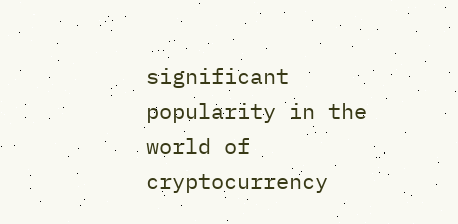significant popularity in the world of cryptocurrency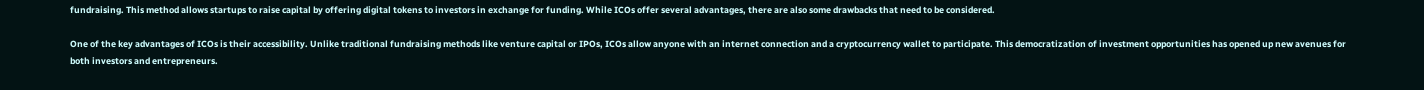fundraising. This method allows startups to raise capital by offering digital tokens to investors in exchange for funding. While ICOs offer several advantages, there are also some drawbacks that need to be considered.

One of the key advantages of ICOs is their accessibility. Unlike traditional fundraising methods like venture capital or IPOs, ICOs allow anyone with an internet connection and a cryptocurrency wallet to participate. This democratization of investment opportunities has opened up new avenues for both investors and entrepreneurs.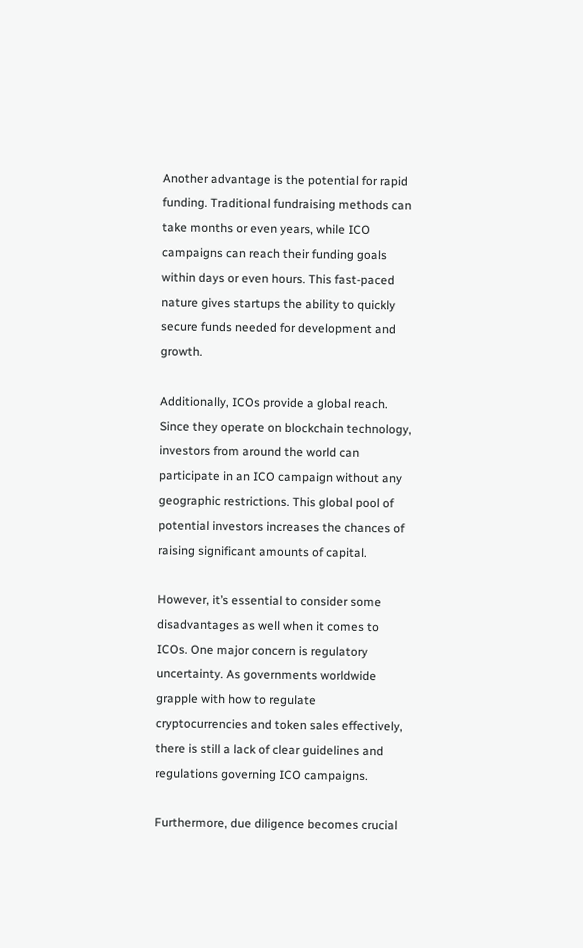Another advantage is the potential for rapid funding. Traditional fundraising methods can take months or even years, while ICO campaigns can reach their funding goals within days or even hours. This fast-paced nature gives startups the ability to quickly secure funds needed for development and growth.

Additionally, ICOs provide a global reach. Since they operate on blockchain technology, investors from around the world can participate in an ICO campaign without any geographic restrictions. This global pool of potential investors increases the chances of raising significant amounts of capital.

However, it’s essential to consider some disadvantages as well when it comes to ICOs. One major concern is regulatory uncertainty. As governments worldwide grapple with how to regulate cryptocurrencies and token sales effectively, there is still a lack of clear guidelines and regulations governing ICO campaigns.

Furthermore, due diligence becomes crucial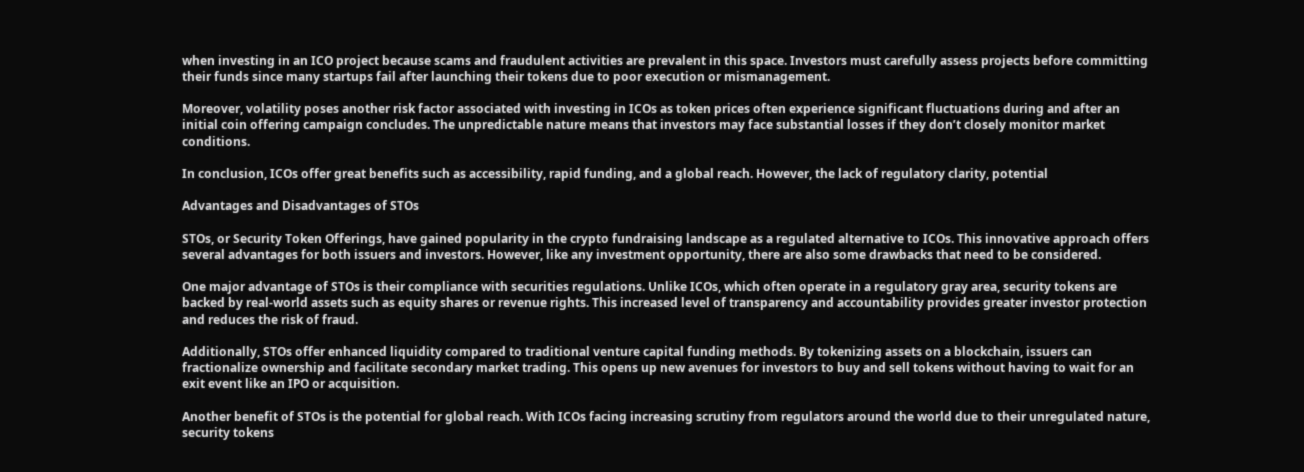when investing in an ICO project because scams and fraudulent activities are prevalent in this space. Investors must carefully assess projects before committing their funds since many startups fail after launching their tokens due to poor execution or mismanagement.

Moreover, volatility poses another risk factor associated with investing in ICOs as token prices often experience significant fluctuations during and after an initial coin offering campaign concludes. The unpredictable nature means that investors may face substantial losses if they don’t closely monitor market conditions.

In conclusion, ICOs offer great benefits such as accessibility, rapid funding, and a global reach. However, the lack of regulatory clarity, potential

Advantages and Disadvantages of STOs

STOs, or Security Token Offerings, have gained popularity in the crypto fundraising landscape as a regulated alternative to ICOs. This innovative approach offers several advantages for both issuers and investors. However, like any investment opportunity, there are also some drawbacks that need to be considered.

One major advantage of STOs is their compliance with securities regulations. Unlike ICOs, which often operate in a regulatory gray area, security tokens are backed by real-world assets such as equity shares or revenue rights. This increased level of transparency and accountability provides greater investor protection and reduces the risk of fraud.

Additionally, STOs offer enhanced liquidity compared to traditional venture capital funding methods. By tokenizing assets on a blockchain, issuers can fractionalize ownership and facilitate secondary market trading. This opens up new avenues for investors to buy and sell tokens without having to wait for an exit event like an IPO or acquisition.

Another benefit of STOs is the potential for global reach. With ICOs facing increasing scrutiny from regulators around the world due to their unregulated nature, security tokens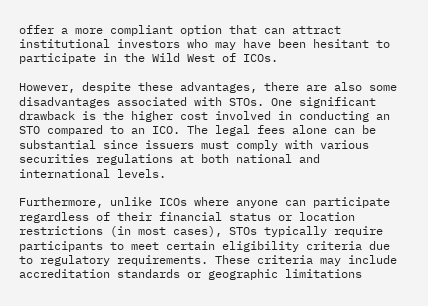offer a more compliant option that can attract institutional investors who may have been hesitant to participate in the Wild West of ICOs.

However, despite these advantages, there are also some disadvantages associated with STOs. One significant drawback is the higher cost involved in conducting an STO compared to an ICO. The legal fees alone can be substantial since issuers must comply with various securities regulations at both national and international levels.

Furthermore, unlike ICOs where anyone can participate regardless of their financial status or location restrictions (in most cases), STOs typically require participants to meet certain eligibility criteria due to regulatory requirements. These criteria may include accreditation standards or geographic limitations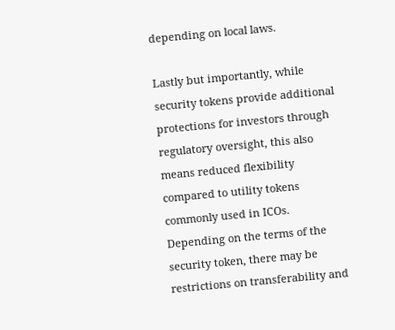depending on local laws.

Lastly but importantly, while security tokens provide additional protections for investors through regulatory oversight, this also means reduced flexibility compared to utility tokens commonly used in ICOs. Depending on the terms of the security token, there may be restrictions on transferability and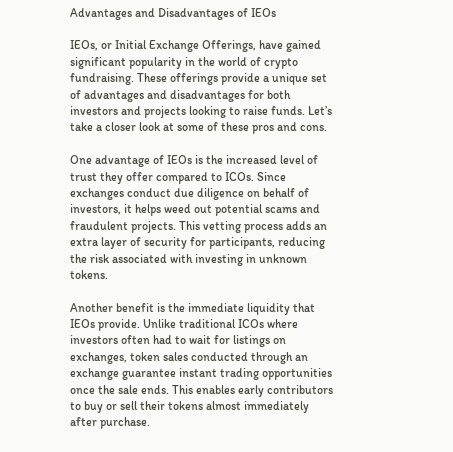Advantages and Disadvantages of IEOs

IEOs, or Initial Exchange Offerings, have gained significant popularity in the world of crypto fundraising. These offerings provide a unique set of advantages and disadvantages for both investors and projects looking to raise funds. Let’s take a closer look at some of these pros and cons.

One advantage of IEOs is the increased level of trust they offer compared to ICOs. Since exchanges conduct due diligence on behalf of investors, it helps weed out potential scams and fraudulent projects. This vetting process adds an extra layer of security for participants, reducing the risk associated with investing in unknown tokens.

Another benefit is the immediate liquidity that IEOs provide. Unlike traditional ICOs where investors often had to wait for listings on exchanges, token sales conducted through an exchange guarantee instant trading opportunities once the sale ends. This enables early contributors to buy or sell their tokens almost immediately after purchase.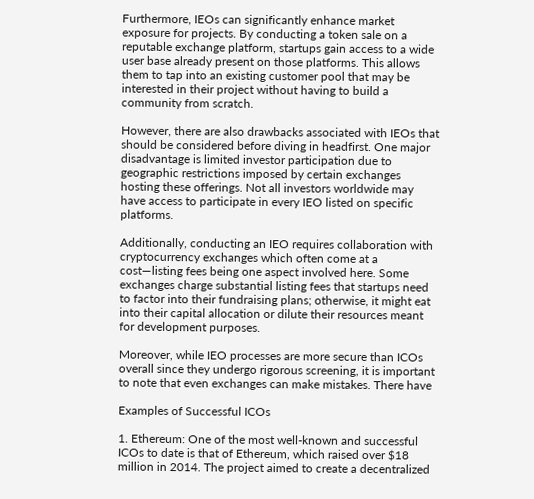Furthermore, IEOs can significantly enhance market exposure for projects. By conducting a token sale on a reputable exchange platform, startups gain access to a wide user base already present on those platforms. This allows them to tap into an existing customer pool that may be interested in their project without having to build a community from scratch.

However, there are also drawbacks associated with IEOs that should be considered before diving in headfirst. One major disadvantage is limited investor participation due to geographic restrictions imposed by certain exchanges hosting these offerings. Not all investors worldwide may have access to participate in every IEO listed on specific platforms.

Additionally, conducting an IEO requires collaboration with cryptocurrency exchanges which often come at a cost—listing fees being one aspect involved here. Some exchanges charge substantial listing fees that startups need to factor into their fundraising plans; otherwise, it might eat into their capital allocation or dilute their resources meant for development purposes.

Moreover, while IEO processes are more secure than ICOs overall since they undergo rigorous screening, it is important to note that even exchanges can make mistakes. There have

Examples of Successful ICOs

1. Ethereum: One of the most well-known and successful ICOs to date is that of Ethereum, which raised over $18 million in 2014. The project aimed to create a decentralized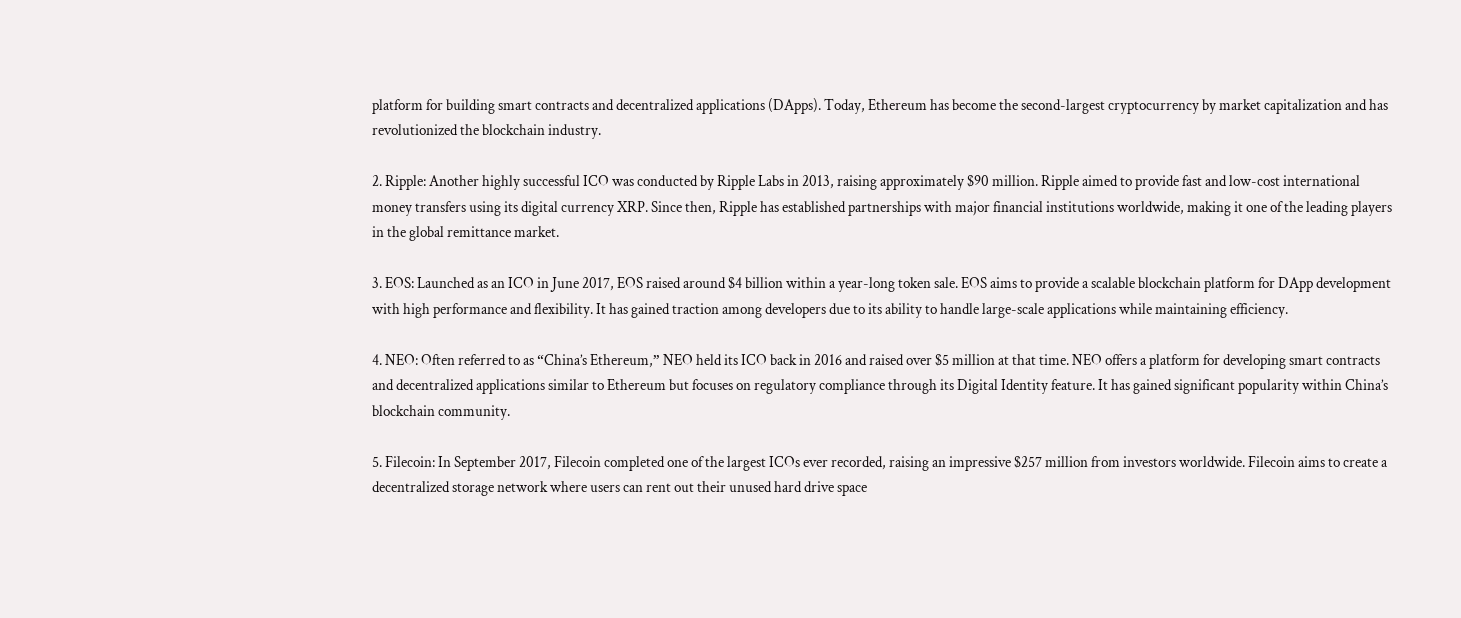platform for building smart contracts and decentralized applications (DApps). Today, Ethereum has become the second-largest cryptocurrency by market capitalization and has revolutionized the blockchain industry.

2. Ripple: Another highly successful ICO was conducted by Ripple Labs in 2013, raising approximately $90 million. Ripple aimed to provide fast and low-cost international money transfers using its digital currency XRP. Since then, Ripple has established partnerships with major financial institutions worldwide, making it one of the leading players in the global remittance market.

3. EOS: Launched as an ICO in June 2017, EOS raised around $4 billion within a year-long token sale. EOS aims to provide a scalable blockchain platform for DApp development with high performance and flexibility. It has gained traction among developers due to its ability to handle large-scale applications while maintaining efficiency.

4. NEO: Often referred to as “China’s Ethereum,” NEO held its ICO back in 2016 and raised over $5 million at that time. NEO offers a platform for developing smart contracts and decentralized applications similar to Ethereum but focuses on regulatory compliance through its Digital Identity feature. It has gained significant popularity within China’s blockchain community.

5. Filecoin: In September 2017, Filecoin completed one of the largest ICOs ever recorded, raising an impressive $257 million from investors worldwide. Filecoin aims to create a decentralized storage network where users can rent out their unused hard drive space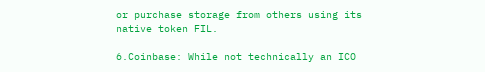or purchase storage from others using its native token FIL.

6.Coinbase: While not technically an ICO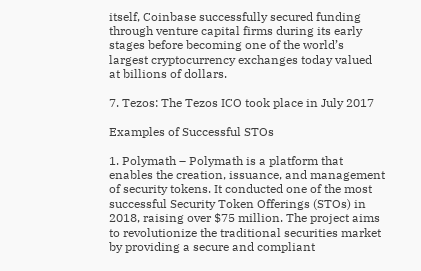itself, Coinbase successfully secured funding through venture capital firms during its early stages before becoming one of the world’s largest cryptocurrency exchanges today valued at billions of dollars.

7. Tezos: The Tezos ICO took place in July 2017

Examples of Successful STOs

1. Polymath – Polymath is a platform that enables the creation, issuance, and management of security tokens. It conducted one of the most successful Security Token Offerings (STOs) in 2018, raising over $75 million. The project aims to revolutionize the traditional securities market by providing a secure and compliant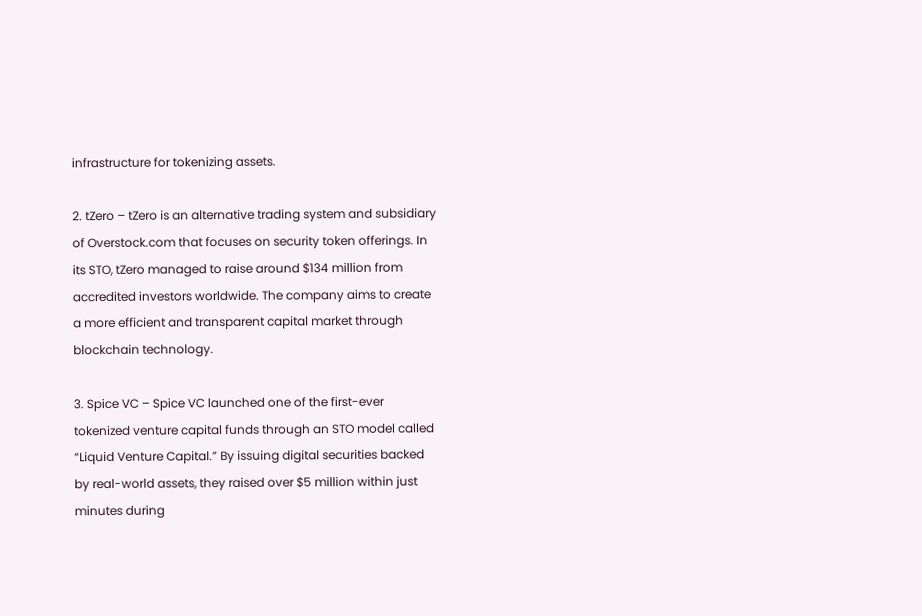infrastructure for tokenizing assets.

2. tZero – tZero is an alternative trading system and subsidiary of Overstock.com that focuses on security token offerings. In its STO, tZero managed to raise around $134 million from accredited investors worldwide. The company aims to create a more efficient and transparent capital market through blockchain technology.

3. Spice VC – Spice VC launched one of the first-ever tokenized venture capital funds through an STO model called “Liquid Venture Capital.” By issuing digital securities backed by real-world assets, they raised over $5 million within just minutes during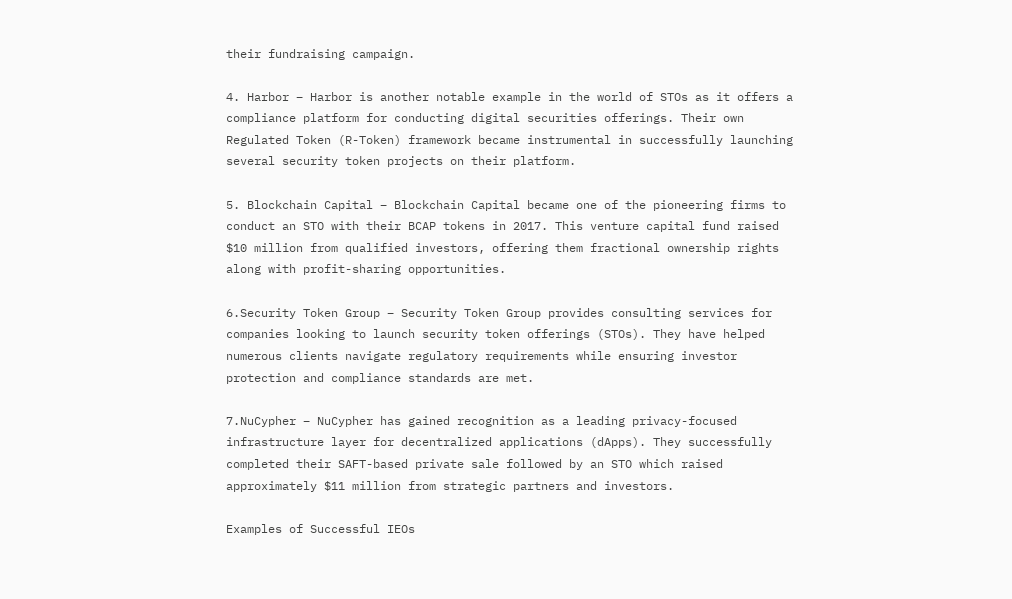their fundraising campaign.

4. Harbor – Harbor is another notable example in the world of STOs as it offers a compliance platform for conducting digital securities offerings. Their own Regulated Token (R-Token) framework became instrumental in successfully launching several security token projects on their platform.

5. Blockchain Capital – Blockchain Capital became one of the pioneering firms to conduct an STO with their BCAP tokens in 2017. This venture capital fund raised $10 million from qualified investors, offering them fractional ownership rights along with profit-sharing opportunities.

6.Security Token Group – Security Token Group provides consulting services for companies looking to launch security token offerings (STOs). They have helped numerous clients navigate regulatory requirements while ensuring investor protection and compliance standards are met.

7.NuCypher – NuCypher has gained recognition as a leading privacy-focused infrastructure layer for decentralized applications (dApps). They successfully completed their SAFT-based private sale followed by an STO which raised approximately $11 million from strategic partners and investors.

Examples of Successful IEOs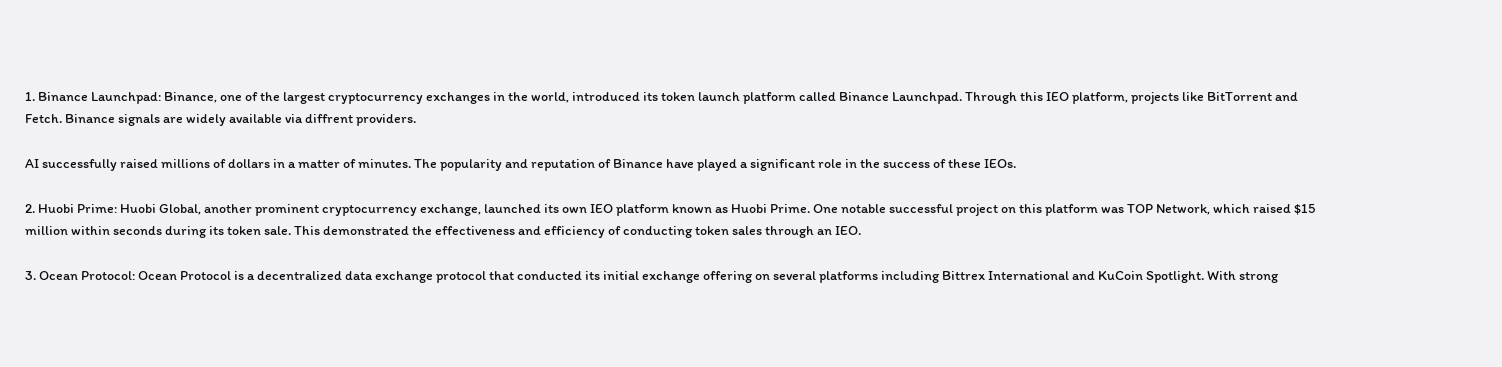1. Binance Launchpad: Binance, one of the largest cryptocurrency exchanges in the world, introduced its token launch platform called Binance Launchpad. Through this IEO platform, projects like BitTorrent and Fetch. Binance signals are widely available via diffrent providers.

AI successfully raised millions of dollars in a matter of minutes. The popularity and reputation of Binance have played a significant role in the success of these IEOs.

2. Huobi Prime: Huobi Global, another prominent cryptocurrency exchange, launched its own IEO platform known as Huobi Prime. One notable successful project on this platform was TOP Network, which raised $15 million within seconds during its token sale. This demonstrated the effectiveness and efficiency of conducting token sales through an IEO.

3. Ocean Protocol: Ocean Protocol is a decentralized data exchange protocol that conducted its initial exchange offering on several platforms including Bittrex International and KuCoin Spotlight. With strong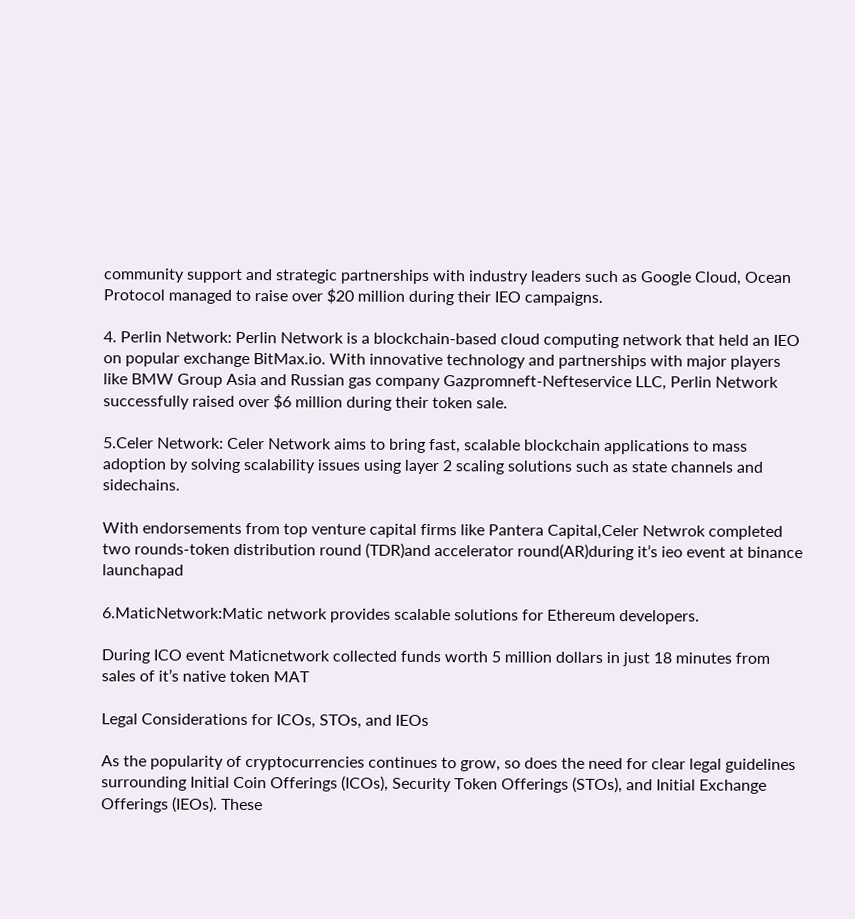community support and strategic partnerships with industry leaders such as Google Cloud, Ocean Protocol managed to raise over $20 million during their IEO campaigns.

4. Perlin Network: Perlin Network is a blockchain-based cloud computing network that held an IEO on popular exchange BitMax.io. With innovative technology and partnerships with major players like BMW Group Asia and Russian gas company Gazpromneft-Nefteservice LLC, Perlin Network successfully raised over $6 million during their token sale.

5.Celer Network: Celer Network aims to bring fast, scalable blockchain applications to mass adoption by solving scalability issues using layer 2 scaling solutions such as state channels and sidechains.

With endorsements from top venture capital firms like Pantera Capital,Celer Netwrok completed two rounds-token distribution round (TDR)and accelerator round(AR)during it’s ieo event at binance launchapad

6.MaticNetwork:Matic network provides scalable solutions for Ethereum developers.

During ICO event Maticnetwork collected funds worth 5 million dollars in just 18 minutes from sales of it’s native token MAT

Legal Considerations for ICOs, STOs, and IEOs

As the popularity of cryptocurrencies continues to grow, so does the need for clear legal guidelines surrounding Initial Coin Offerings (ICOs), Security Token Offerings (STOs), and Initial Exchange Offerings (IEOs). These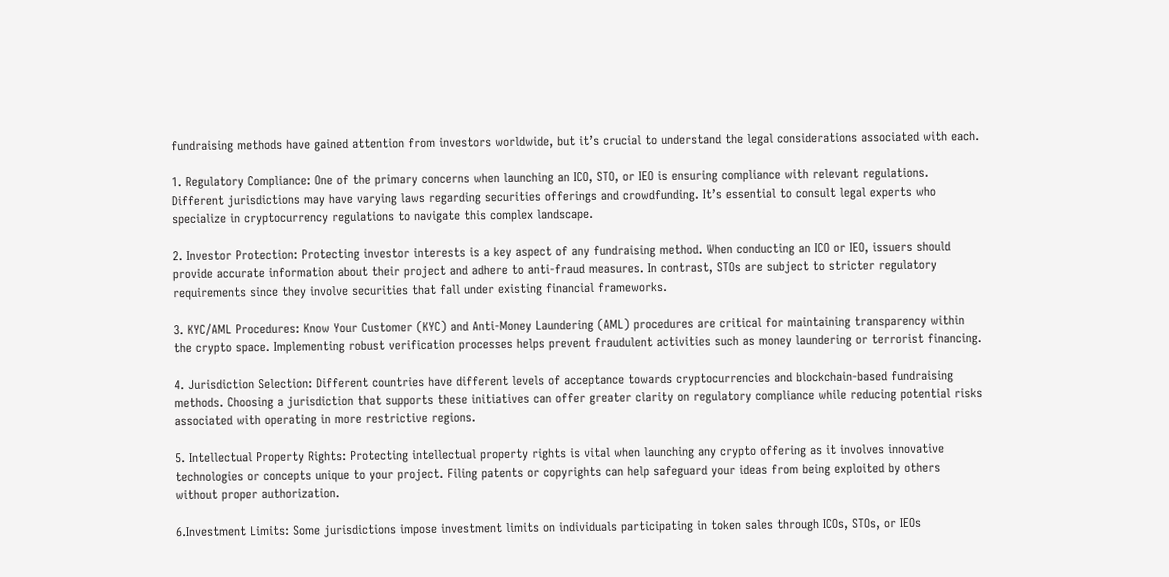fundraising methods have gained attention from investors worldwide, but it’s crucial to understand the legal considerations associated with each.

1. Regulatory Compliance: One of the primary concerns when launching an ICO, STO, or IEO is ensuring compliance with relevant regulations. Different jurisdictions may have varying laws regarding securities offerings and crowdfunding. It’s essential to consult legal experts who specialize in cryptocurrency regulations to navigate this complex landscape.

2. Investor Protection: Protecting investor interests is a key aspect of any fundraising method. When conducting an ICO or IEO, issuers should provide accurate information about their project and adhere to anti-fraud measures. In contrast, STOs are subject to stricter regulatory requirements since they involve securities that fall under existing financial frameworks.

3. KYC/AML Procedures: Know Your Customer (KYC) and Anti-Money Laundering (AML) procedures are critical for maintaining transparency within the crypto space. Implementing robust verification processes helps prevent fraudulent activities such as money laundering or terrorist financing.

4. Jurisdiction Selection: Different countries have different levels of acceptance towards cryptocurrencies and blockchain-based fundraising methods. Choosing a jurisdiction that supports these initiatives can offer greater clarity on regulatory compliance while reducing potential risks associated with operating in more restrictive regions.

5. Intellectual Property Rights: Protecting intellectual property rights is vital when launching any crypto offering as it involves innovative technologies or concepts unique to your project. Filing patents or copyrights can help safeguard your ideas from being exploited by others without proper authorization.

6.Investment Limits: Some jurisdictions impose investment limits on individuals participating in token sales through ICOs, STOs, or IEOs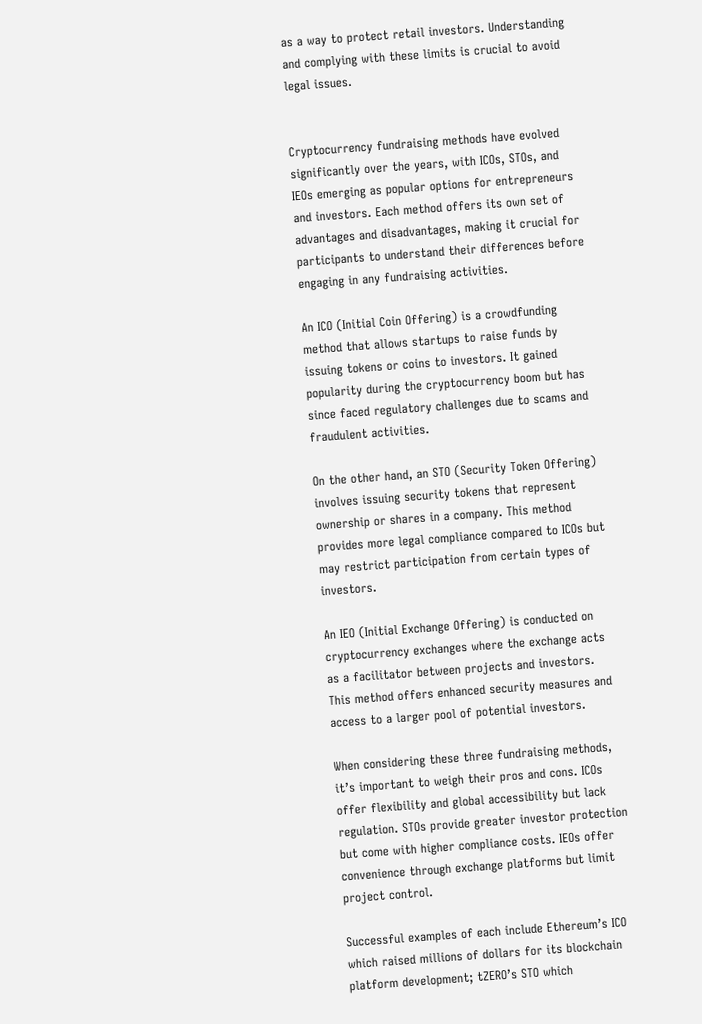as a way to protect retail investors. Understanding and complying with these limits is crucial to avoid legal issues.


Cryptocurrency fundraising methods have evolved significantly over the years, with ICOs, STOs, and IEOs emerging as popular options for entrepreneurs and investors. Each method offers its own set of advantages and disadvantages, making it crucial for participants to understand their differences before engaging in any fundraising activities.

An ICO (Initial Coin Offering) is a crowdfunding method that allows startups to raise funds by issuing tokens or coins to investors. It gained popularity during the cryptocurrency boom but has since faced regulatory challenges due to scams and fraudulent activities.

On the other hand, an STO (Security Token Offering) involves issuing security tokens that represent ownership or shares in a company. This method provides more legal compliance compared to ICOs but may restrict participation from certain types of investors.

An IEO (Initial Exchange Offering) is conducted on cryptocurrency exchanges where the exchange acts as a facilitator between projects and investors. This method offers enhanced security measures and access to a larger pool of potential investors.

When considering these three fundraising methods, it’s important to weigh their pros and cons. ICOs offer flexibility and global accessibility but lack regulation. STOs provide greater investor protection but come with higher compliance costs. IEOs offer convenience through exchange platforms but limit project control.

Successful examples of each include Ethereum’s ICO which raised millions of dollars for its blockchain platform development; tZERO’s STO which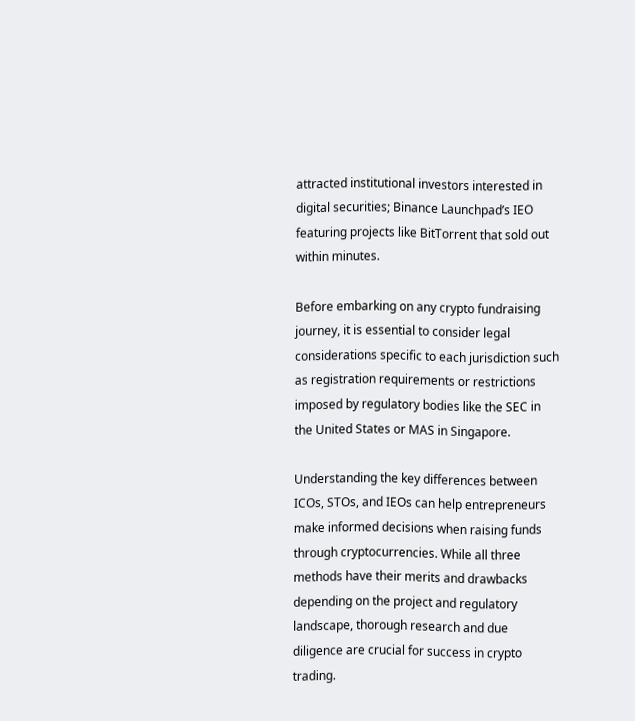attracted institutional investors interested in digital securities; Binance Launchpad’s IEO featuring projects like BitTorrent that sold out within minutes.

Before embarking on any crypto fundraising journey, it is essential to consider legal considerations specific to each jurisdiction such as registration requirements or restrictions imposed by regulatory bodies like the SEC in the United States or MAS in Singapore.

Understanding the key differences between ICOs, STOs, and IEOs can help entrepreneurs make informed decisions when raising funds through cryptocurrencies. While all three methods have their merits and drawbacks depending on the project and regulatory landscape, thorough research and due diligence are crucial for success in crypto trading.